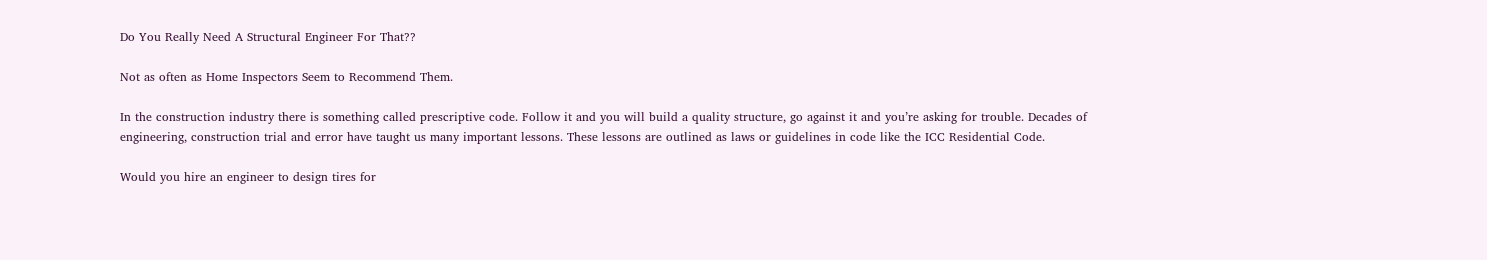Do You Really Need A Structural Engineer For That??

Not as often as Home Inspectors Seem to Recommend Them.

In the construction industry there is something called prescriptive code. Follow it and you will build a quality structure, go against it and you’re asking for trouble. Decades of engineering, construction trial and error have taught us many important lessons. These lessons are outlined as laws or guidelines in code like the ICC Residential Code.

Would you hire an engineer to design tires for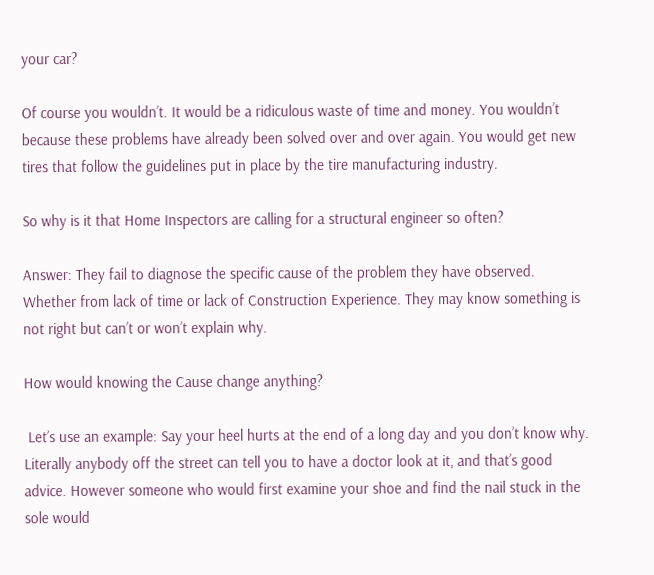your car?

Of course you wouldn’t. It would be a ridiculous waste of time and money. You wouldn’t because these problems have already been solved over and over again. You would get new tires that follow the guidelines put in place by the tire manufacturing industry.

So why is it that Home Inspectors are calling for a structural engineer so often?

Answer: They fail to diagnose the specific cause of the problem they have observed. Whether from lack of time or lack of Construction Experience. They may know something is not right but can’t or won’t explain why.

How would knowing the Cause change anything?

 Let’s use an example: Say your heel hurts at the end of a long day and you don’t know why. Literally anybody off the street can tell you to have a doctor look at it, and that’s good advice. However someone who would first examine your shoe and find the nail stuck in the sole would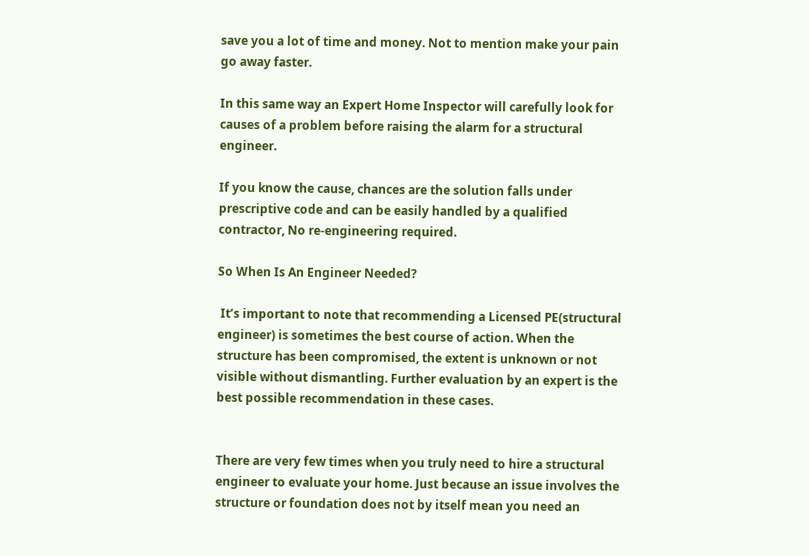save you a lot of time and money. Not to mention make your pain go away faster.

In this same way an Expert Home Inspector will carefully look for causes of a problem before raising the alarm for a structural engineer.

If you know the cause, chances are the solution falls under prescriptive code and can be easily handled by a qualified contractor, No re-engineering required.

So When Is An Engineer Needed?

 It’s important to note that recommending a Licensed PE(structural engineer) is sometimes the best course of action. When the structure has been compromised, the extent is unknown or not visible without dismantling. Further evaluation by an expert is the best possible recommendation in these cases.


There are very few times when you truly need to hire a structural engineer to evaluate your home. Just because an issue involves the structure or foundation does not by itself mean you need an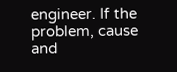engineer. If the problem, cause and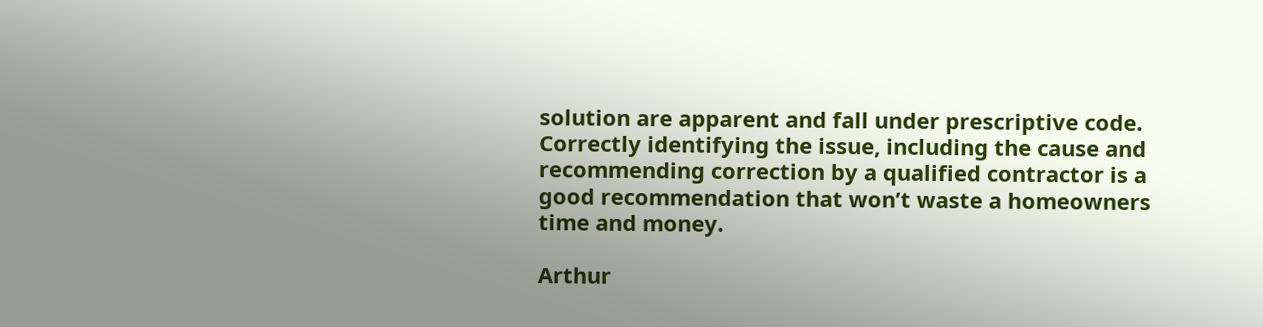solution are apparent and fall under prescriptive code. Correctly identifying the issue, including the cause and recommending correction by a qualified contractor is a good recommendation that won’t waste a homeowners time and money.

Arthur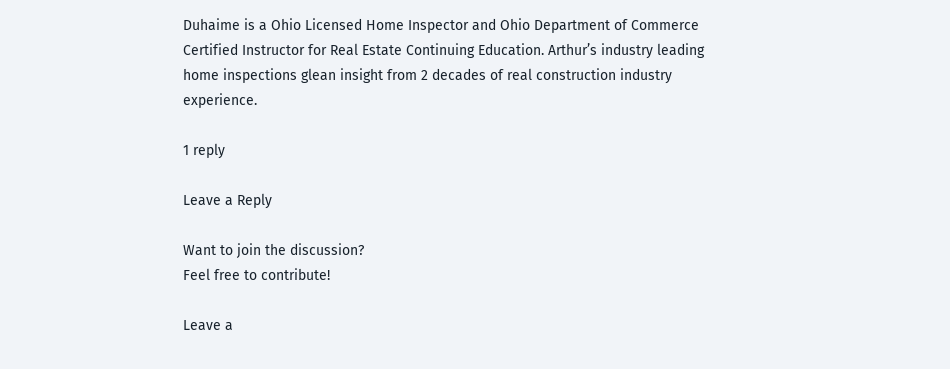Duhaime is a Ohio Licensed Home Inspector and Ohio Department of Commerce Certified Instructor for Real Estate Continuing Education. Arthur’s industry leading home inspections glean insight from 2 decades of real construction industry experience.

1 reply

Leave a Reply

Want to join the discussion?
Feel free to contribute!

Leave a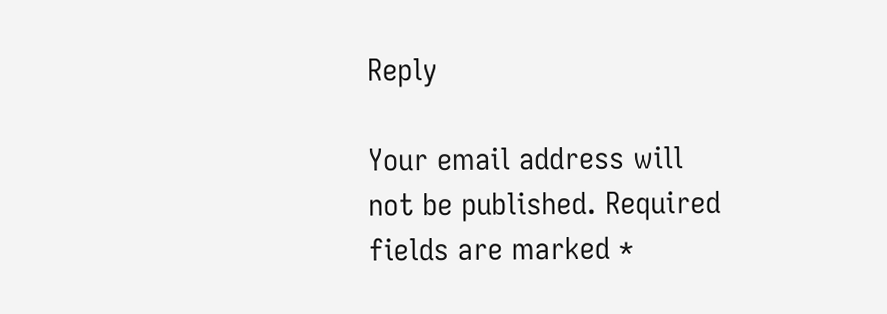Reply

Your email address will not be published. Required fields are marked *